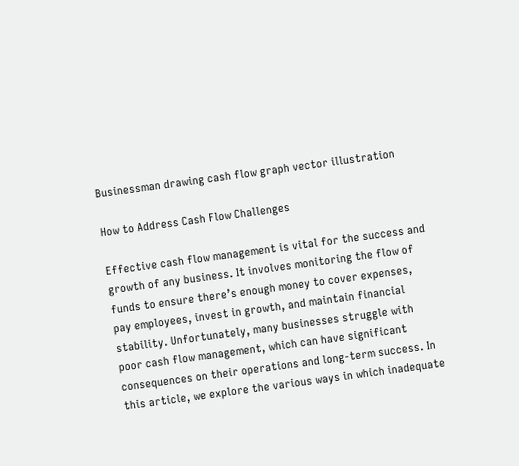Businessman drawing cash flow graph vector illustration

How to Address Cash Flow Challenges

Effective cash flow management is vital for the success and growth of any business. It involves monitoring the flow of funds to ensure there’s enough money to cover expenses, pay employees, invest in growth, and maintain financial stability. Unfortunately, many businesses struggle with poor cash flow management, which can have significant consequences on their operations and long-term success. In this article, we explore the various ways in which inadequate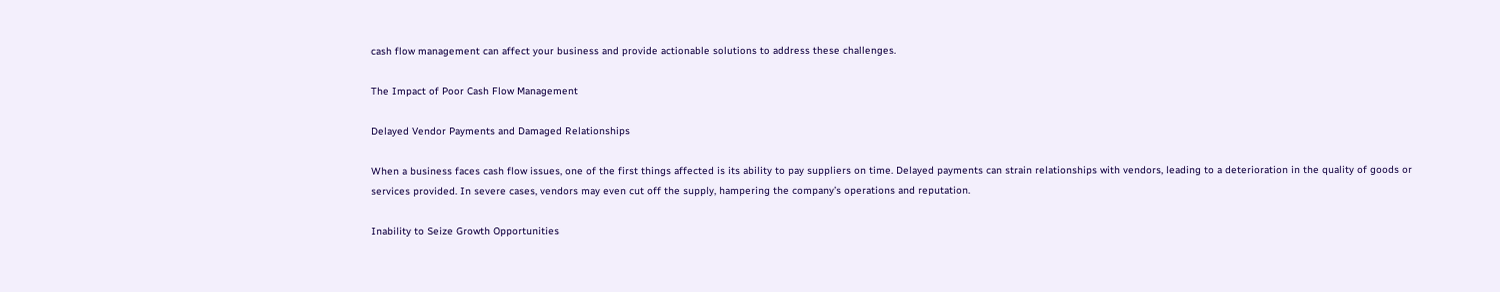cash flow management can affect your business and provide actionable solutions to address these challenges.

The Impact of Poor Cash Flow Management

Delayed Vendor Payments and Damaged Relationships

When a business faces cash flow issues, one of the first things affected is its ability to pay suppliers on time. Delayed payments can strain relationships with vendors, leading to a deterioration in the quality of goods or services provided. In severe cases, vendors may even cut off the supply, hampering the company’s operations and reputation.

Inability to Seize Growth Opportunities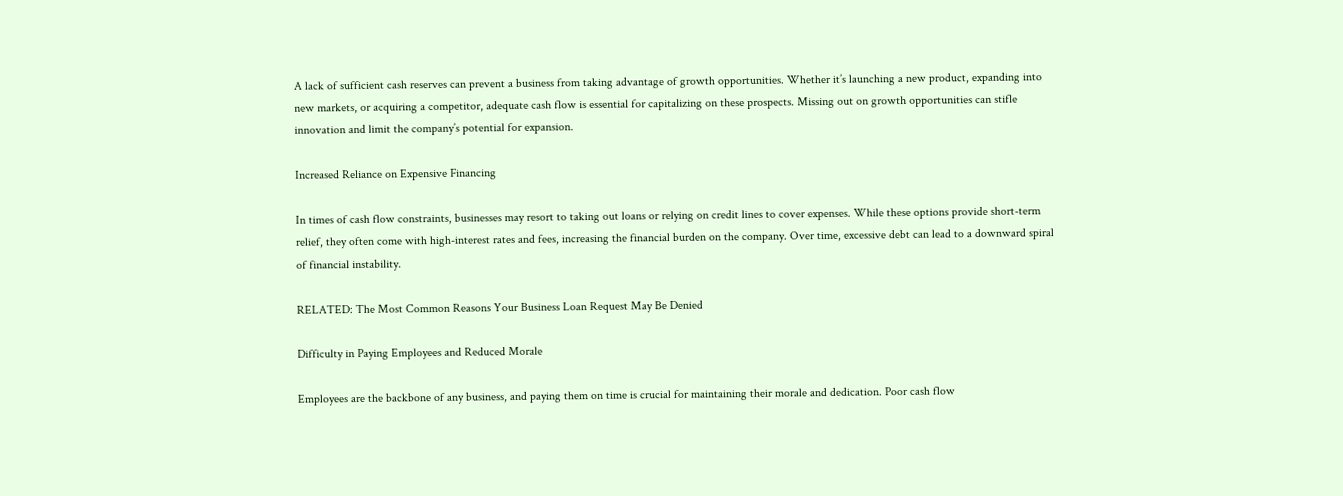A lack of sufficient cash reserves can prevent a business from taking advantage of growth opportunities. Whether it’s launching a new product, expanding into new markets, or acquiring a competitor, adequate cash flow is essential for capitalizing on these prospects. Missing out on growth opportunities can stifle innovation and limit the company’s potential for expansion.

Increased Reliance on Expensive Financing

In times of cash flow constraints, businesses may resort to taking out loans or relying on credit lines to cover expenses. While these options provide short-term relief, they often come with high-interest rates and fees, increasing the financial burden on the company. Over time, excessive debt can lead to a downward spiral of financial instability.

RELATED: The Most Common Reasons Your Business Loan Request May Be Denied

Difficulty in Paying Employees and Reduced Morale

Employees are the backbone of any business, and paying them on time is crucial for maintaining their morale and dedication. Poor cash flow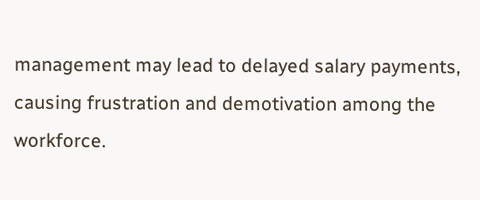management may lead to delayed salary payments, causing frustration and demotivation among the workforce.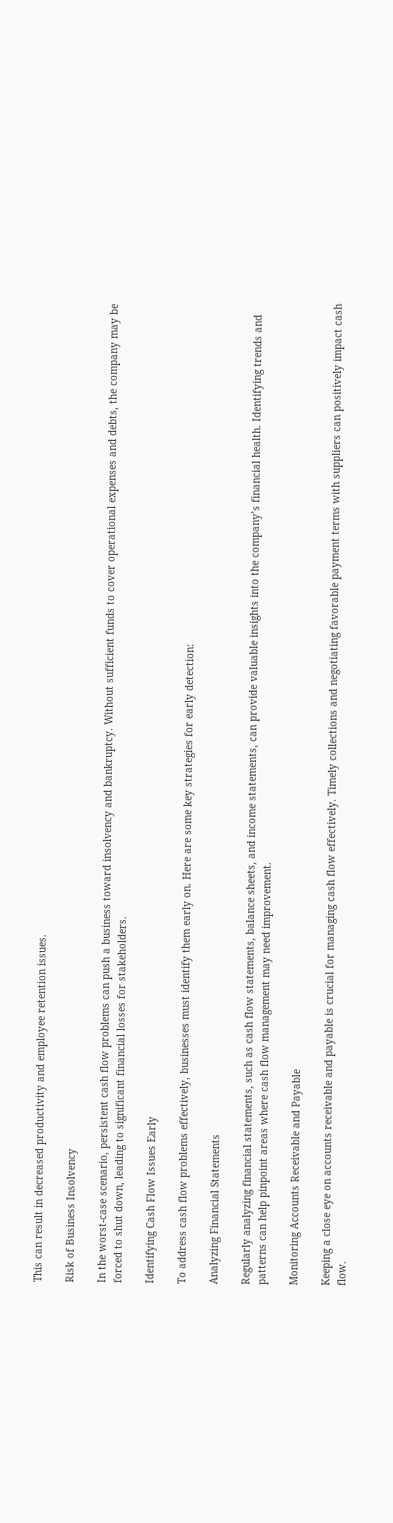This can result in decreased productivity and employee retention issues.

Risk of Business Insolvency

In the worst-case scenario, persistent cash flow problems can push a business toward insolvency and bankruptcy. Without sufficient funds to cover operational expenses and debts, the company may be forced to shut down, leading to significant financial losses for stakeholders.

Identifying Cash Flow Issues Early

To address cash flow problems effectively, businesses must identify them early on. Here are some key strategies for early detection:

Analyzing Financial Statements

Regularly analyzing financial statements, such as cash flow statements, balance sheets, and income statements, can provide valuable insights into the company’s financial health. Identifying trends and patterns can help pinpoint areas where cash flow management may need improvement.

Monitoring Accounts Receivable and Payable

Keeping a close eye on accounts receivable and payable is crucial for managing cash flow effectively. Timely collections and negotiating favorable payment terms with suppliers can positively impact cash flow.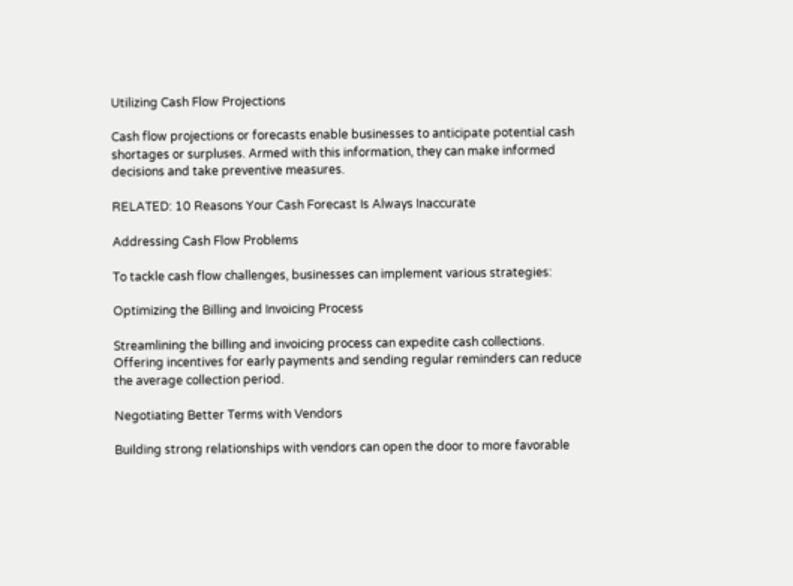Utilizing Cash Flow Projections

Cash flow projections or forecasts enable businesses to anticipate potential cash shortages or surpluses. Armed with this information, they can make informed decisions and take preventive measures.

RELATED: 10 Reasons Your Cash Forecast Is Always Inaccurate

Addressing Cash Flow Problems

To tackle cash flow challenges, businesses can implement various strategies:

Optimizing the Billing and Invoicing Process

Streamlining the billing and invoicing process can expedite cash collections. Offering incentives for early payments and sending regular reminders can reduce the average collection period.

Negotiating Better Terms with Vendors

Building strong relationships with vendors can open the door to more favorable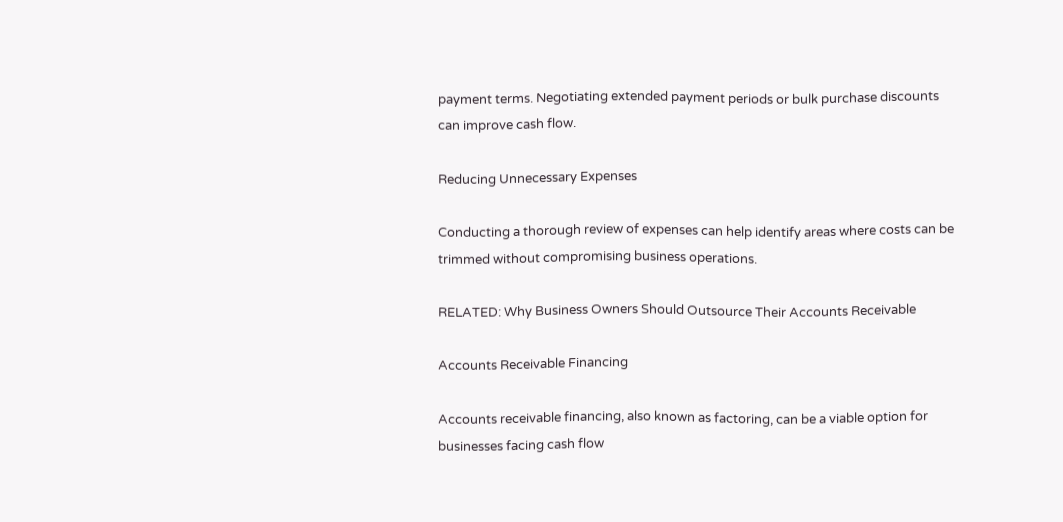payment terms. Negotiating extended payment periods or bulk purchase discounts can improve cash flow.

Reducing Unnecessary Expenses

Conducting a thorough review of expenses can help identify areas where costs can be trimmed without compromising business operations.

RELATED: Why Business Owners Should Outsource Their Accounts Receivable

Accounts Receivable Financing

Accounts receivable financing, also known as factoring, can be a viable option for businesses facing cash flow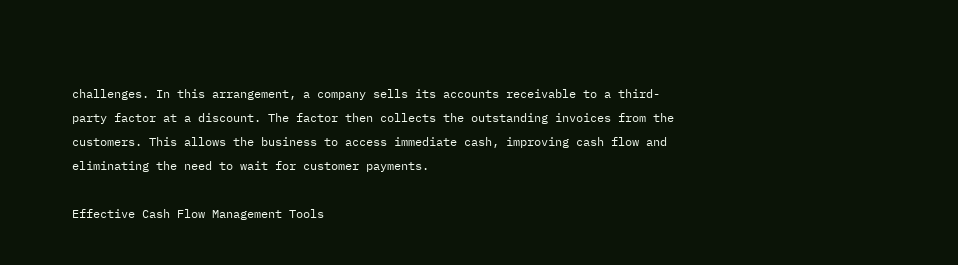challenges. In this arrangement, a company sells its accounts receivable to a third-party factor at a discount. The factor then collects the outstanding invoices from the customers. This allows the business to access immediate cash, improving cash flow and eliminating the need to wait for customer payments.

Effective Cash Flow Management Tools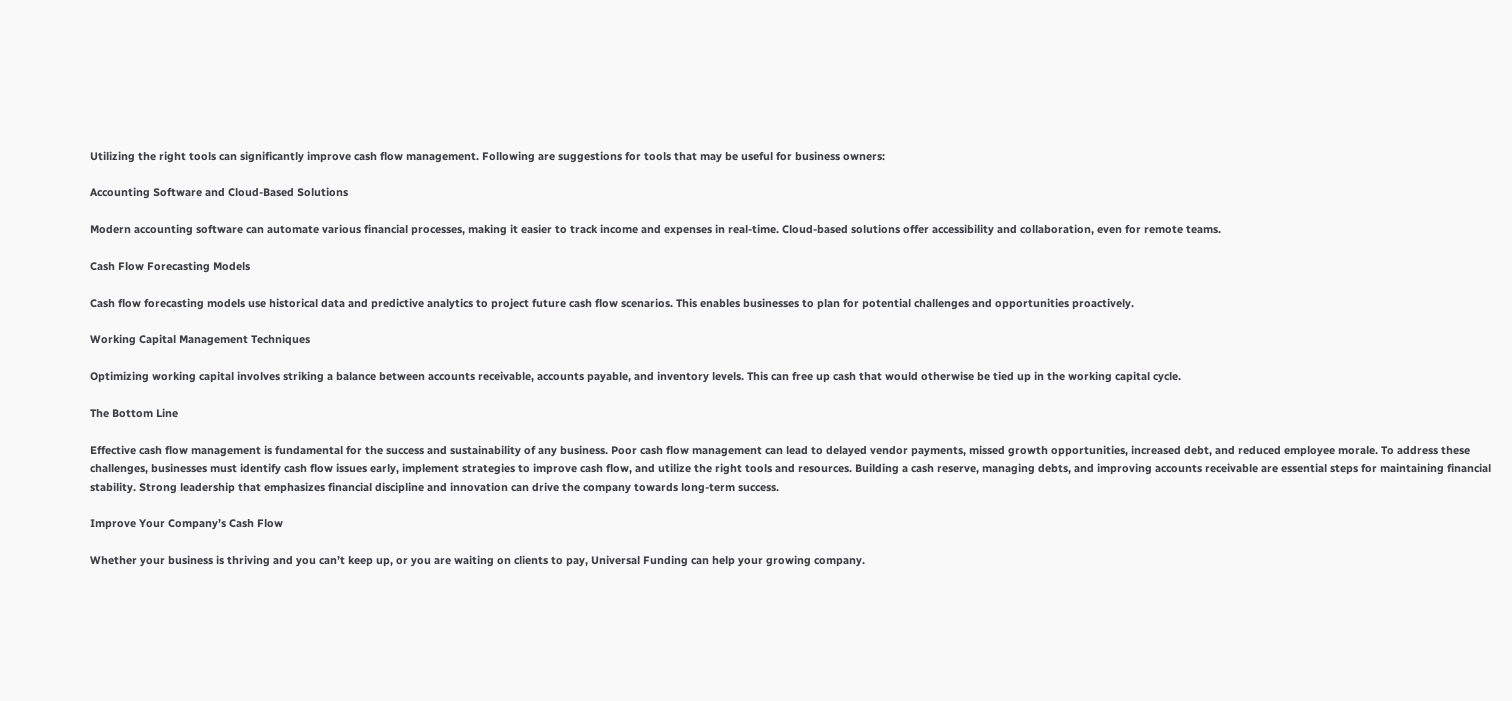Utilizing the right tools can significantly improve cash flow management. Following are suggestions for tools that may be useful for business owners:

Accounting Software and Cloud-Based Solutions

Modern accounting software can automate various financial processes, making it easier to track income and expenses in real-time. Cloud-based solutions offer accessibility and collaboration, even for remote teams.

Cash Flow Forecasting Models

Cash flow forecasting models use historical data and predictive analytics to project future cash flow scenarios. This enables businesses to plan for potential challenges and opportunities proactively.

Working Capital Management Techniques

Optimizing working capital involves striking a balance between accounts receivable, accounts payable, and inventory levels. This can free up cash that would otherwise be tied up in the working capital cycle.

The Bottom Line

Effective cash flow management is fundamental for the success and sustainability of any business. Poor cash flow management can lead to delayed vendor payments, missed growth opportunities, increased debt, and reduced employee morale. To address these challenges, businesses must identify cash flow issues early, implement strategies to improve cash flow, and utilize the right tools and resources. Building a cash reserve, managing debts, and improving accounts receivable are essential steps for maintaining financial stability. Strong leadership that emphasizes financial discipline and innovation can drive the company towards long-term success.

Improve Your Company’s Cash Flow

Whether your business is thriving and you can’t keep up, or you are waiting on clients to pay, Universal Funding can help your growing company.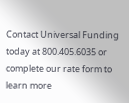Contact Universal Funding today at 800.405.6035 or complete our rate form to learn more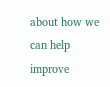about how we can help improve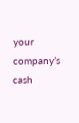your company’s cash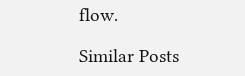flow.

Similar Posts